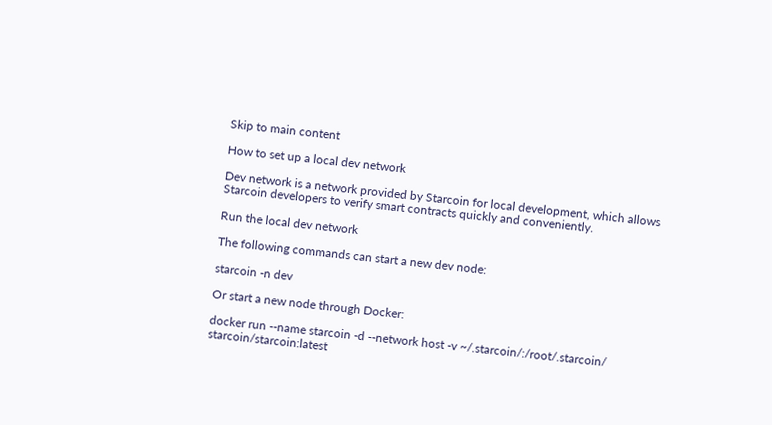Skip to main content

How to set up a local dev network

Dev network is a network provided by Starcoin for local development, which allows Starcoin developers to verify smart contracts quickly and conveniently.

Run the local dev network

The following commands can start a new dev node:

starcoin -n dev

Or start a new node through Docker:

docker run --name starcoin -d --network host -v ~/.starcoin/:/root/.starcoin/ starcoin/starcoin:latest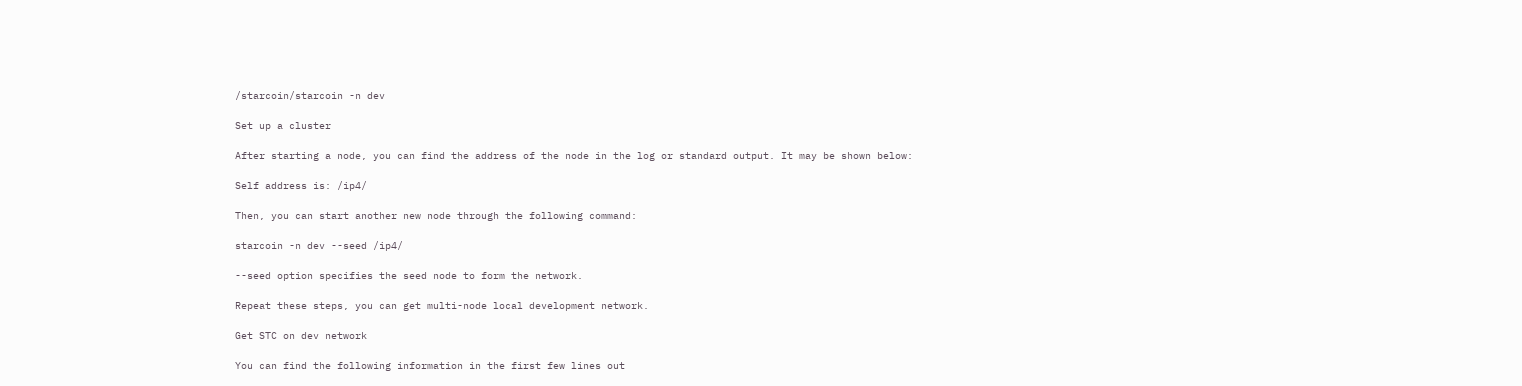/starcoin/starcoin -n dev

Set up a cluster

After starting a node, you can find the address of the node in the log or standard output. It may be shown below:

Self address is: /ip4/

Then, you can start another new node through the following command:

starcoin -n dev --seed /ip4/

--seed option specifies the seed node to form the network.

Repeat these steps, you can get multi-node local development network.

Get STC on dev network

You can find the following information in the first few lines out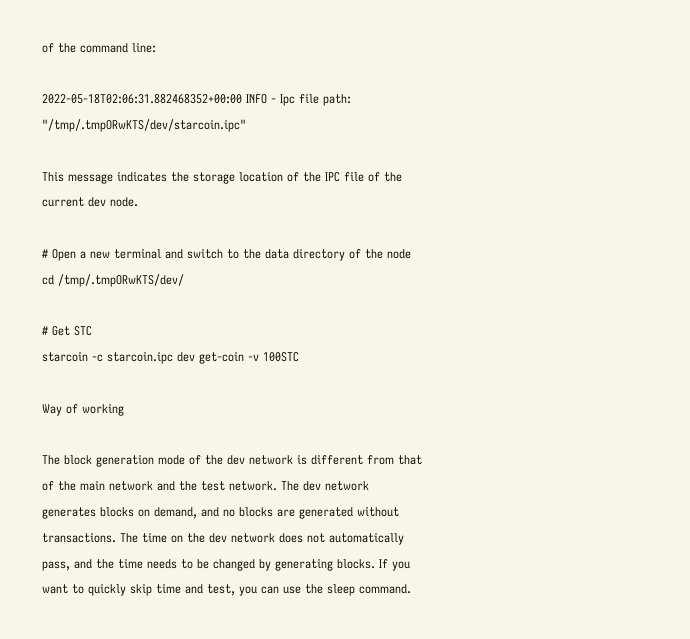of the command line:

2022-05-18T02:06:31.882468352+00:00 INFO - Ipc file path: "/tmp/.tmpORwKTS/dev/starcoin.ipc"

This message indicates the storage location of the IPC file of the current dev node.

# Open a new terminal and switch to the data directory of the node
cd /tmp/.tmpORwKTS/dev/

# Get STC
starcoin -c starcoin.ipc dev get-coin -v 100STC

Way of working

The block generation mode of the dev network is different from that of the main network and the test network. The dev network generates blocks on demand, and no blocks are generated without transactions. The time on the dev network does not automatically pass, and the time needs to be changed by generating blocks. If you want to quickly skip time and test, you can use the sleep command.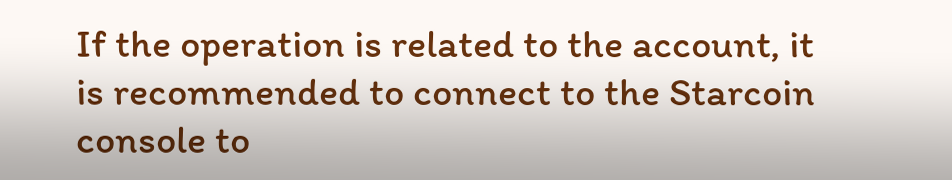If the operation is related to the account, it is recommended to connect to the Starcoin console to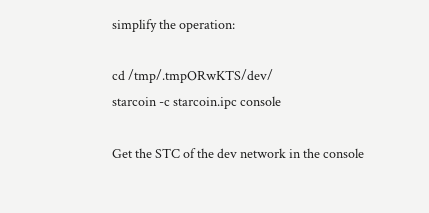simplify the operation:

cd /tmp/.tmpORwKTS/dev/
starcoin -c starcoin.ipc console

Get the STC of the dev network in the console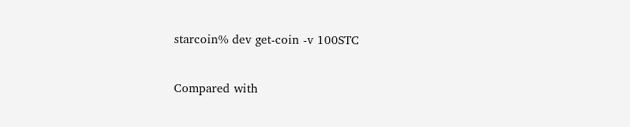starcoin% dev get-coin -v 100STC

Compared with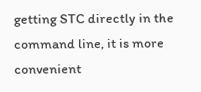getting STC directly in the command line, it is more convenient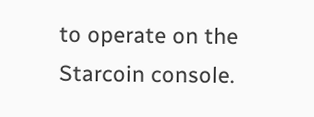to operate on the Starcoin console.